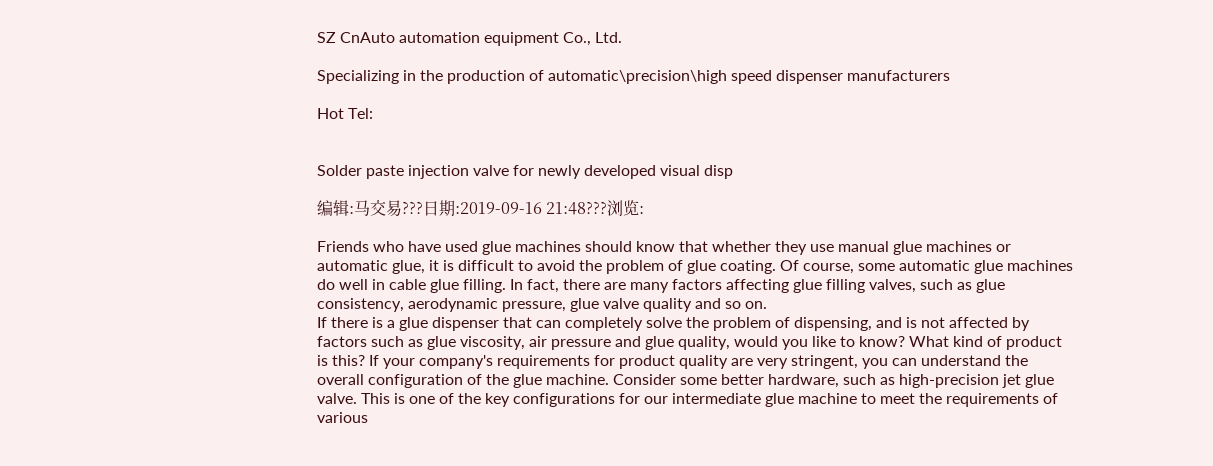SZ CnAuto automation equipment Co., Ltd.

Specializing in the production of automatic\precision\high speed dispenser manufacturers

Hot Tel:


Solder paste injection valve for newly developed visual disp

编辑:马交易???日期:2019-09-16 21:48???浏览:

Friends who have used glue machines should know that whether they use manual glue machines or automatic glue, it is difficult to avoid the problem of glue coating. Of course, some automatic glue machines do well in cable glue filling. In fact, there are many factors affecting glue filling valves, such as glue consistency, aerodynamic pressure, glue valve quality and so on.
If there is a glue dispenser that can completely solve the problem of dispensing, and is not affected by factors such as glue viscosity, air pressure and glue quality, would you like to know? What kind of product is this? If your company's requirements for product quality are very stringent, you can understand the overall configuration of the glue machine. Consider some better hardware, such as high-precision jet glue valve. This is one of the key configurations for our intermediate glue machine to meet the requirements of various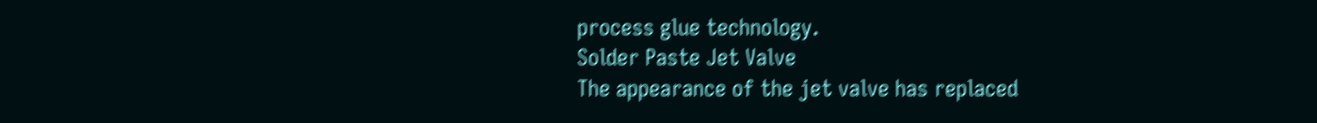process glue technology.
Solder Paste Jet Valve
The appearance of the jet valve has replaced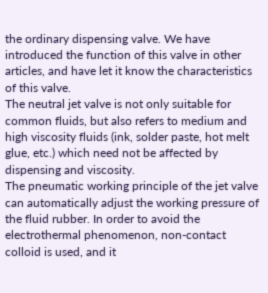the ordinary dispensing valve. We have introduced the function of this valve in other articles, and have let it know the characteristics of this valve.
The neutral jet valve is not only suitable for common fluids, but also refers to medium and high viscosity fluids (ink, solder paste, hot melt glue, etc.) which need not be affected by dispensing and viscosity.
The pneumatic working principle of the jet valve can automatically adjust the working pressure of the fluid rubber. In order to avoid the electrothermal phenomenon, non-contact colloid is used, and it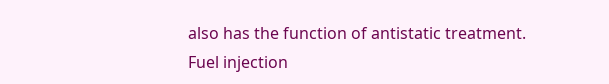also has the function of antistatic treatment.
Fuel injection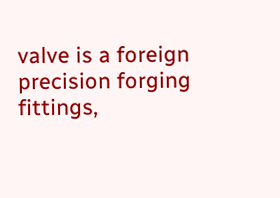valve is a foreign precision forging fittings,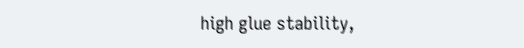high glue stability,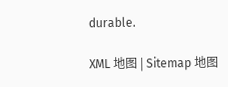durable.

XML 地图 | Sitemap 地图